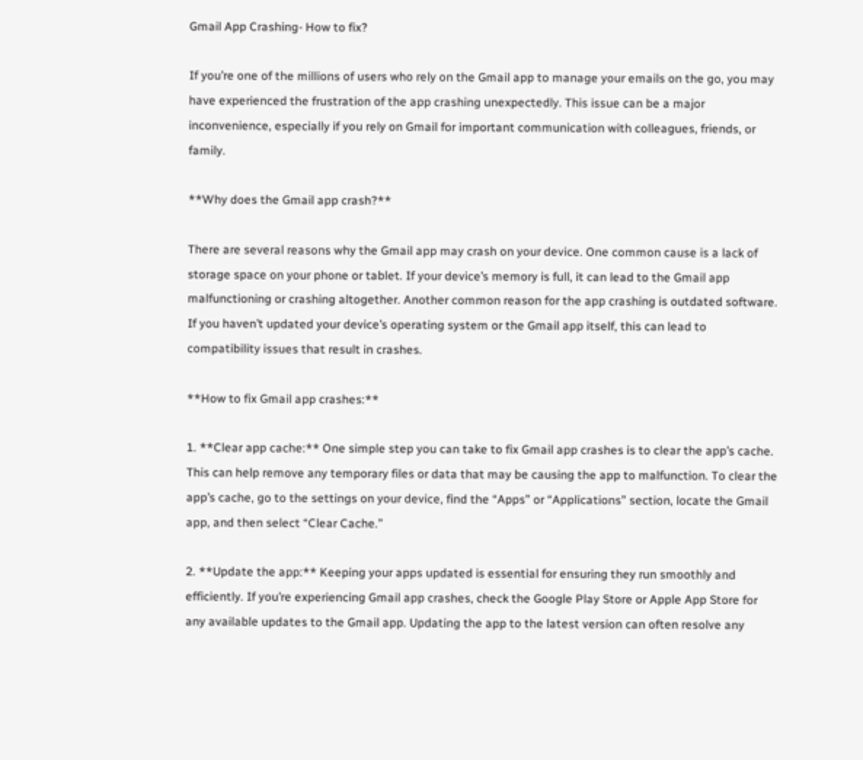Gmail App Crashing- How to fix?

If you’re one of the millions of users who rely on the Gmail app to manage your emails on the go, you may have experienced the frustration of the app crashing unexpectedly. This issue can be a major inconvenience, especially if you rely on Gmail for important communication with colleagues, friends, or family.

**Why does the Gmail app crash?**

There are several reasons why the Gmail app may crash on your device. One common cause is a lack of storage space on your phone or tablet. If your device’s memory is full, it can lead to the Gmail app malfunctioning or crashing altogether. Another common reason for the app crashing is outdated software. If you haven’t updated your device’s operating system or the Gmail app itself, this can lead to compatibility issues that result in crashes.

**How to fix Gmail app crashes:**

1. **Clear app cache:** One simple step you can take to fix Gmail app crashes is to clear the app’s cache. This can help remove any temporary files or data that may be causing the app to malfunction. To clear the app’s cache, go to the settings on your device, find the “Apps” or “Applications” section, locate the Gmail app, and then select “Clear Cache.”

2. **Update the app:** Keeping your apps updated is essential for ensuring they run smoothly and efficiently. If you’re experiencing Gmail app crashes, check the Google Play Store or Apple App Store for any available updates to the Gmail app. Updating the app to the latest version can often resolve any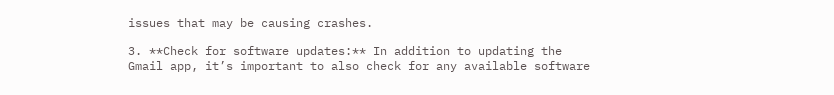issues that may be causing crashes.

3. **Check for software updates:** In addition to updating the Gmail app, it’s important to also check for any available software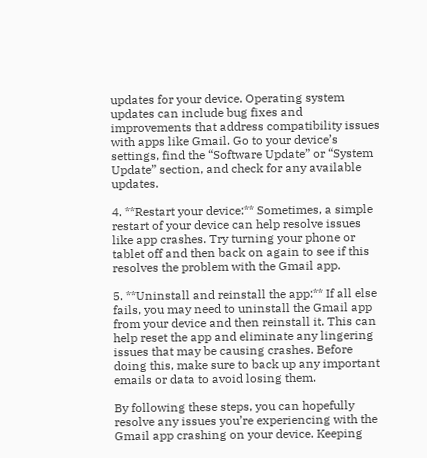updates for your device. Operating system updates can include bug fixes and improvements that address compatibility issues with apps like Gmail. Go to your device’s settings, find the “Software Update” or “System Update” section, and check for any available updates.

4. **Restart your device:** Sometimes, a simple restart of your device can help resolve issues like app crashes. Try turning your phone or tablet off and then back on again to see if this resolves the problem with the Gmail app.

5. **Uninstall and reinstall the app:** If all else fails, you may need to uninstall the Gmail app from your device and then reinstall it. This can help reset the app and eliminate any lingering issues that may be causing crashes. Before doing this, make sure to back up any important emails or data to avoid losing them.

By following these steps, you can hopefully resolve any issues you’re experiencing with the Gmail app crashing on your device. Keeping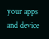your apps and device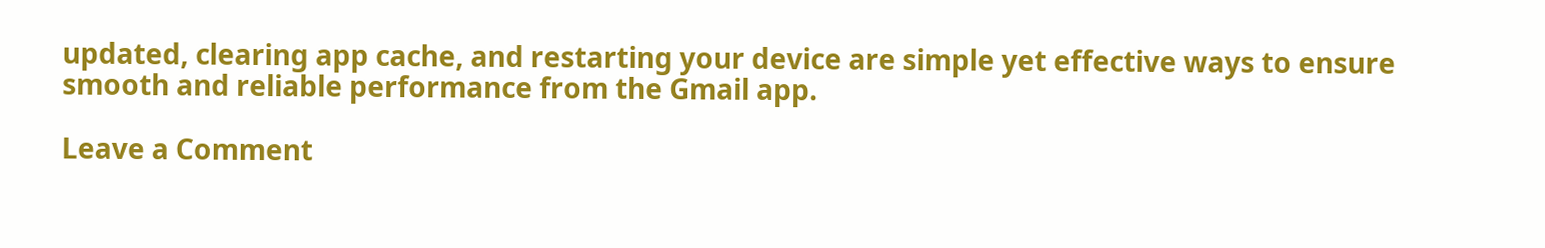updated, clearing app cache, and restarting your device are simple yet effective ways to ensure smooth and reliable performance from the Gmail app.

Leave a Comment